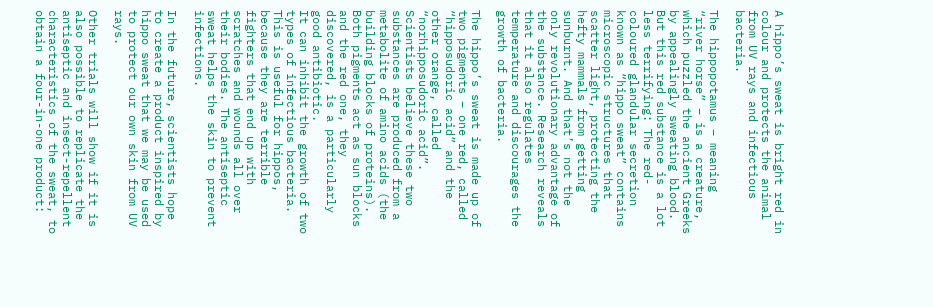A hippo’s sweat is bright red in colour and protects the animal from UV rays and infectious bacteria.

The hippopotamus – meaning “river horse” – is a creature, which puzzled the ancient Greeks by appealingly sweating blood.
But this red substance is a lot less terrifying: The red-coloured glandular secretion known as “hippo sweat” contains microscopic structures that scatter light, protecting the hefty mammals from getting sunburnt. And that’s not the only revolutionary advantage of the substance. Research reveals that it also regulates temperature and discourages the growth of bacteria.

The hippo’s sweat is made up of two pigments – one red, called “hipposudoric acid” and the other orange, called “norhipposudoric acid”.
Scientists believe these two substances are produced from a metabolite of amino acids (the building blocks of proteins).
Both pigments act as sun blocks and the red one, they discovered, is a particularly good antibiotic.
It can inhibit the growth of two types of infectious bacteria. This is useful for hippos, because they are terrible fighters that end up with scratches and wounds all over their bodies. The antiseptic sweat helps the skin to prevent infections.

In the future, scientists hope to create a product inspired by hippo sweat that we may be used to protect our own skin from UV rays.

Other trials will show if it is also possible to replicate the antiseptic and insect-repellent characteristics of the sweat, to obtain a four-in-one product: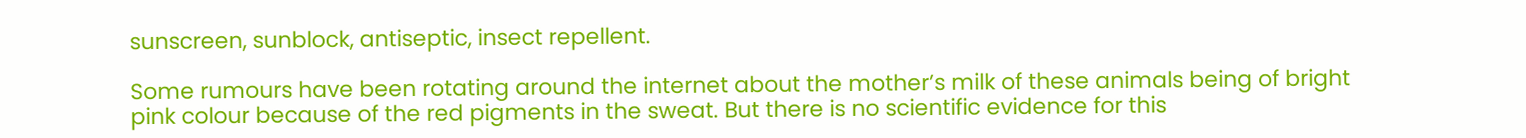sunscreen, sunblock, antiseptic, insect repellent.

Some rumours have been rotating around the internet about the mother’s milk of these animals being of bright pink colour because of the red pigments in the sweat. But there is no scientific evidence for this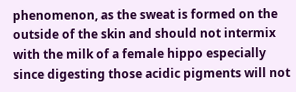phenomenon, as the sweat is formed on the outside of the skin and should not intermix with the milk of a female hippo especially since digesting those acidic pigments will not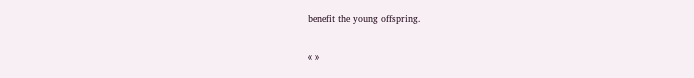benefit the young offspring.

« »